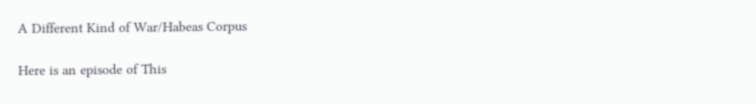A Different Kind of War/Habeas Corpus

Here is an episode of This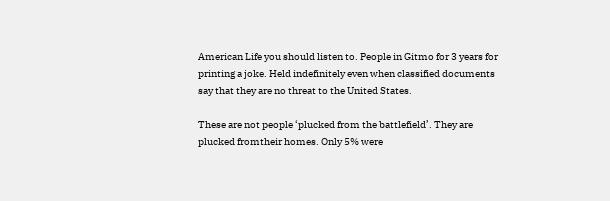American Life you should listen to. People in Gitmo for 3 years for printing a joke. Held indefinitely even when classified documents say that they are no threat to the United States.

These are not people ‘plucked from the battlefield’. They are plucked fromtheir homes. Only 5% were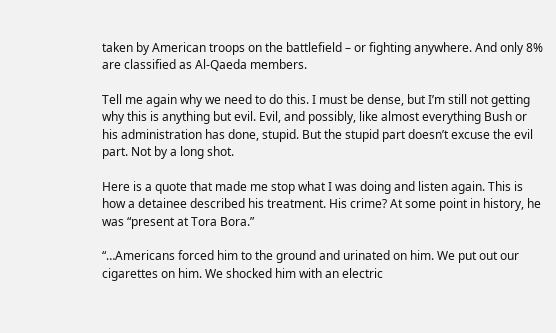taken by American troops on the battlefield – or fighting anywhere. And only 8% are classified as Al-Qaeda members.

Tell me again why we need to do this. I must be dense, but I’m still not getting why this is anything but evil. Evil, and possibly, like almost everything Bush or his administration has done, stupid. But the stupid part doesn’t excuse the evil part. Not by a long shot.

Here is a quote that made me stop what I was doing and listen again. This is how a detainee described his treatment. His crime? At some point in history, he was “present at Tora Bora.”

“…Americans forced him to the ground and urinated on him. We put out our cigarettes on him. We shocked him with an electric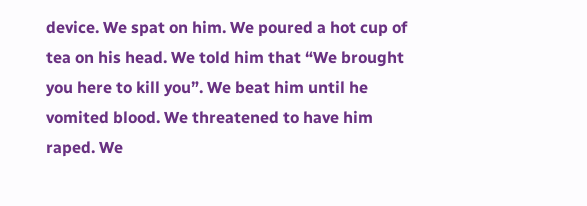device. We spat on him. We poured a hot cup of tea on his head. We told him that “We brought you here to kill you”. We beat him until he vomited blood. We threatened to have him raped. We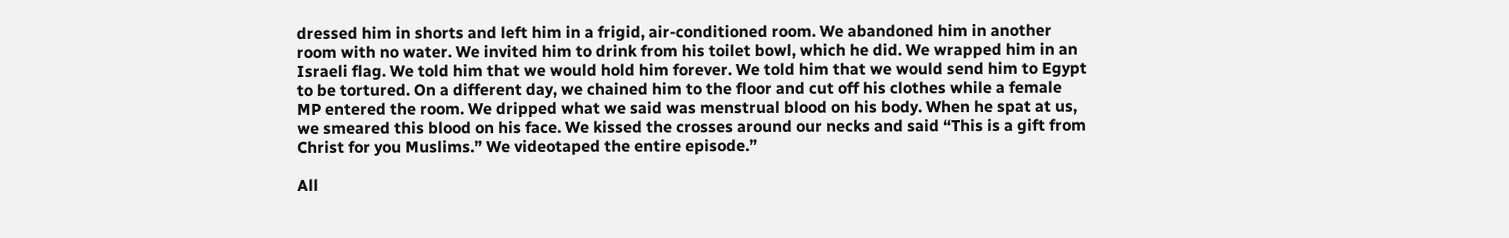dressed him in shorts and left him in a frigid, air-conditioned room. We abandoned him in another room with no water. We invited him to drink from his toilet bowl, which he did. We wrapped him in an Israeli flag. We told him that we would hold him forever. We told him that we would send him to Egypt to be tortured. On a different day, we chained him to the floor and cut off his clothes while a female MP entered the room. We dripped what we said was menstrual blood on his body. When he spat at us, we smeared this blood on his face. We kissed the crosses around our necks and said “This is a gift from Christ for you Muslims.” We videotaped the entire episode.”

All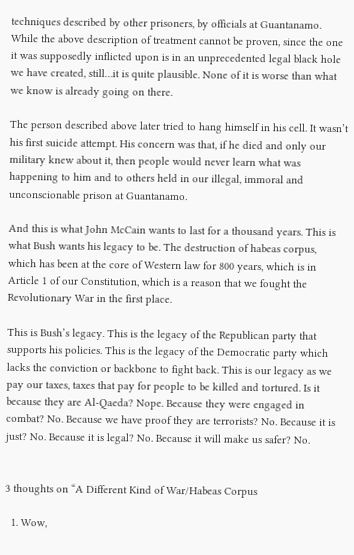techniques described by other prisoners, by officials at Guantanamo. While the above description of treatment cannot be proven, since the one it was supposedly inflicted upon is in an unprecedented legal black hole we have created, still…it is quite plausible. None of it is worse than what we know is already going on there.

The person described above later tried to hang himself in his cell. It wasn’t his first suicide attempt. His concern was that, if he died and only our military knew about it, then people would never learn what was happening to him and to others held in our illegal, immoral and unconscionable prison at Guantanamo.

And this is what John McCain wants to last for a thousand years. This is what Bush wants his legacy to be. The destruction of habeas corpus, which has been at the core of Western law for 800 years, which is in Article 1 of our Constitution, which is a reason that we fought the Revolutionary War in the first place.

This is Bush’s legacy. This is the legacy of the Republican party that supports his policies. This is the legacy of the Democratic party which lacks the conviction or backbone to fight back. This is our legacy as we pay our taxes, taxes that pay for people to be killed and tortured. Is it because they are Al-Qaeda? Nope. Because they were engaged in combat? No. Because we have proof they are terrorists? No. Because it is just? No. Because it is legal? No. Because it will make us safer? No.


3 thoughts on “A Different Kind of War/Habeas Corpus

  1. Wow,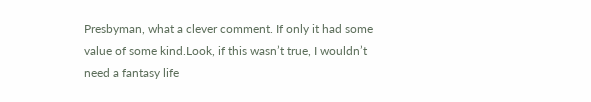Presbyman, what a clever comment. If only it had some value of some kind.Look, if this wasn’t true, I wouldn’t need a fantasy life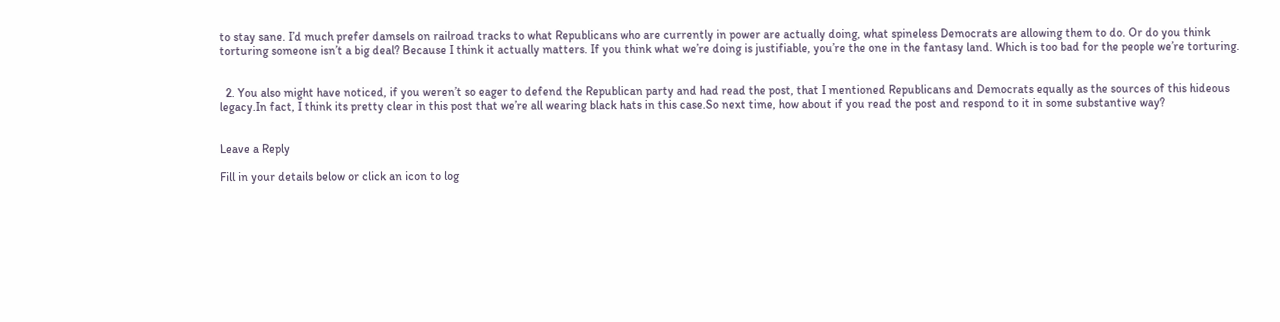to stay sane. I’d much prefer damsels on railroad tracks to what Republicans who are currently in power are actually doing, what spineless Democrats are allowing them to do. Or do you think torturing someone isn’t a big deal? Because I think it actually matters. If you think what we’re doing is justifiable, you’re the one in the fantasy land. Which is too bad for the people we’re torturing.


  2. You also might have noticed, if you weren’t so eager to defend the Republican party and had read the post, that I mentioned Republicans and Democrats equally as the sources of this hideous legacy.In fact, I think its pretty clear in this post that we’re all wearing black hats in this case.So next time, how about if you read the post and respond to it in some substantive way?


Leave a Reply

Fill in your details below or click an icon to log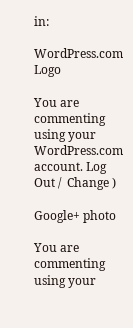in:

WordPress.com Logo

You are commenting using your WordPress.com account. Log Out /  Change )

Google+ photo

You are commenting using your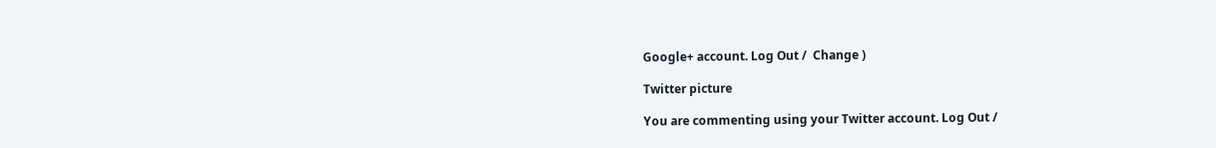Google+ account. Log Out /  Change )

Twitter picture

You are commenting using your Twitter account. Log Out /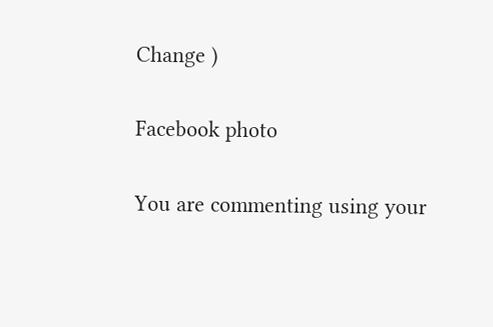Change )

Facebook photo

You are commenting using your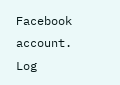Facebook account. Log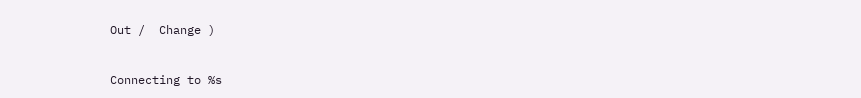Out /  Change )


Connecting to %s